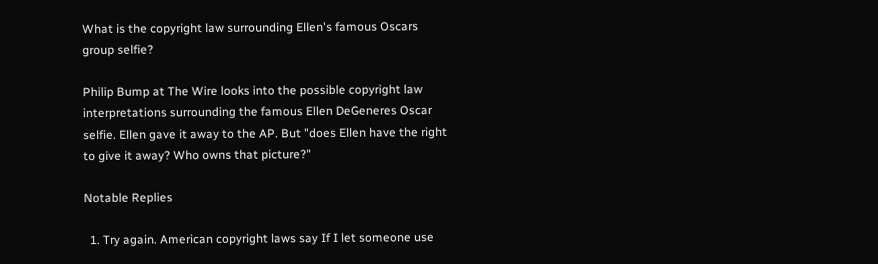What is the copyright law surrounding Ellen's famous Oscars group selfie?

Philip Bump at The Wire looks into the possible copyright law interpretations surrounding the famous Ellen DeGeneres Oscar selfie. Ellen gave it away to the AP. But "does Ellen have the right to give it away? Who owns that picture?"

Notable Replies

  1. Try again. American copyright laws say If I let someone use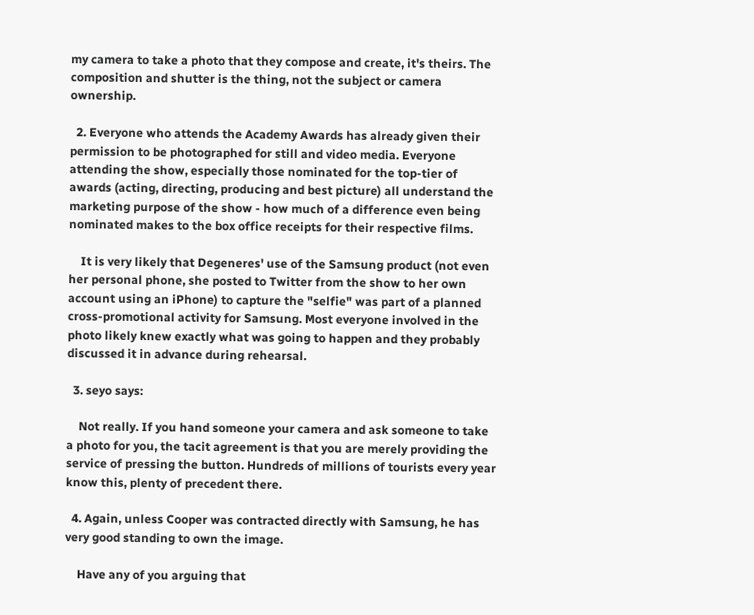my camera to take a photo that they compose and create, it's theirs. The composition and shutter is the thing, not the subject or camera ownership.

  2. Everyone who attends the Academy Awards has already given their permission to be photographed for still and video media. Everyone attending the show, especially those nominated for the top-tier of awards (acting, directing, producing and best picture) all understand the marketing purpose of the show - how much of a difference even being nominated makes to the box office receipts for their respective films.

    It is very likely that Degeneres' use of the Samsung product (not even her personal phone, she posted to Twitter from the show to her own account using an iPhone) to capture the "selfie" was part of a planned cross-promotional activity for Samsung. Most everyone involved in the photo likely knew exactly what was going to happen and they probably discussed it in advance during rehearsal.

  3. seyo says:

    Not really. If you hand someone your camera and ask someone to take a photo for you, the tacit agreement is that you are merely providing the service of pressing the button. Hundreds of millions of tourists every year know this, plenty of precedent there.

  4. Again, unless Cooper was contracted directly with Samsung, he has very good standing to own the image.

    Have any of you arguing that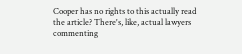Cooper has no rights to this actually read the article? There's, like, actual lawyers commenting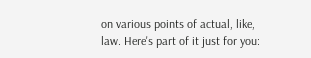on various points of actual, like, law. Here's part of it just for you: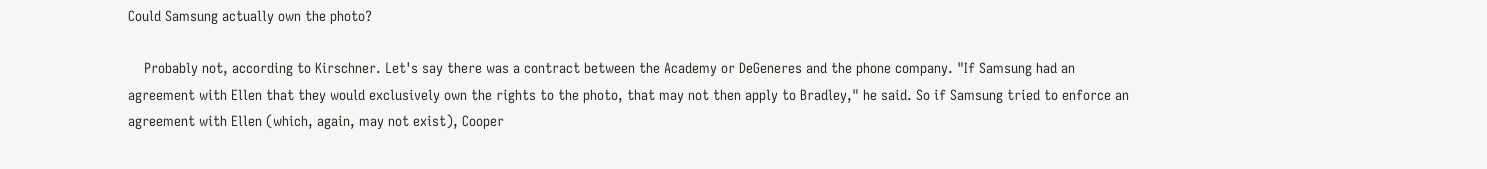Could Samsung actually own the photo?

    Probably not, according to Kirschner. Let's say there was a contract between the Academy or DeGeneres and the phone company. "If Samsung had an agreement with Ellen that they would exclusively own the rights to the photo, that may not then apply to Bradley," he said. So if Samsung tried to enforce an agreement with Ellen (which, again, may not exist), Cooper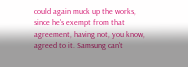could again muck up the works, since he's exempt from that agreement, having not, you know, agreed to it. Samsung can't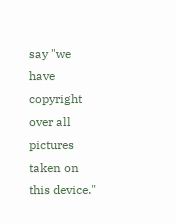say "we have copyright over all pictures taken on this device."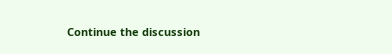Continue the discussion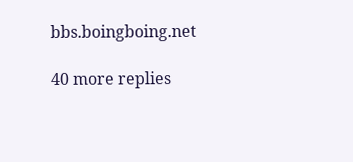bbs.boingboing.net

40 more replies